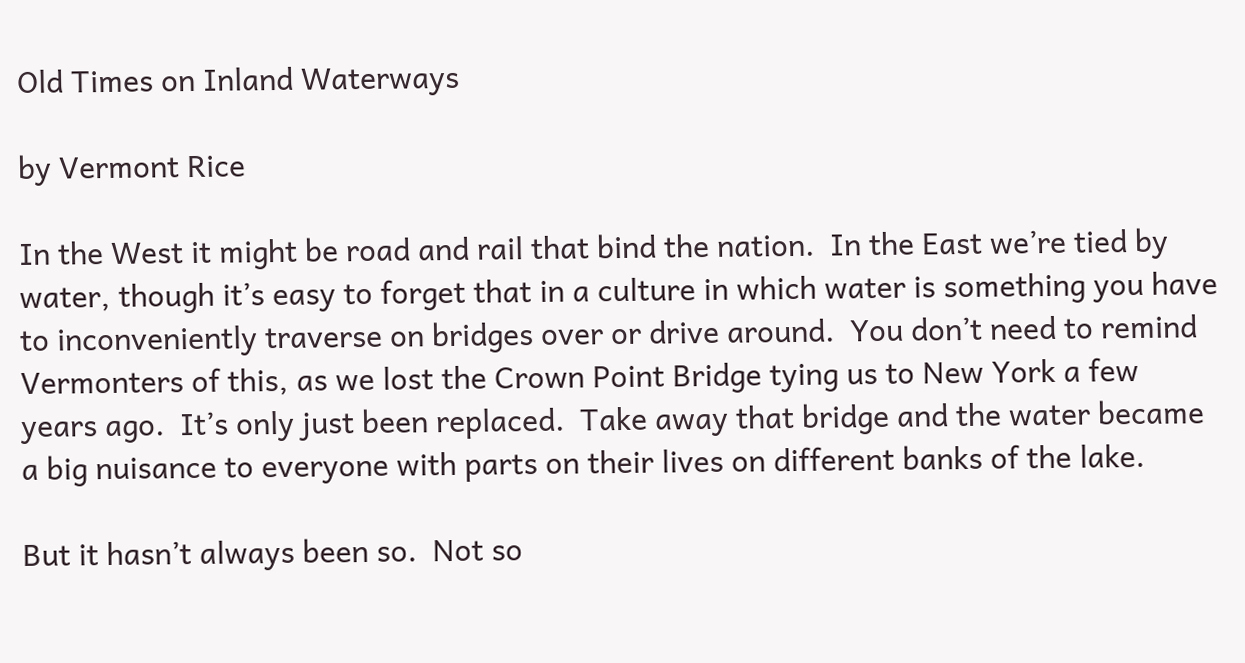Old Times on Inland Waterways

by Vermont Rice

In the West it might be road and rail that bind the nation.  In the East we’re tied by water, though it’s easy to forget that in a culture in which water is something you have to inconveniently traverse on bridges over or drive around.  You don’t need to remind Vermonters of this, as we lost the Crown Point Bridge tying us to New York a few years ago.  It’s only just been replaced.  Take away that bridge and the water became a big nuisance to everyone with parts on their lives on different banks of the lake.

But it hasn’t always been so.  Not so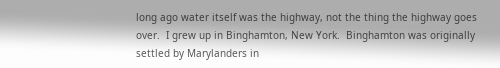long ago water itself was the highway, not the thing the highway goes over.  I grew up in Binghamton, New York.  Binghamton was originally settled by Marylanders in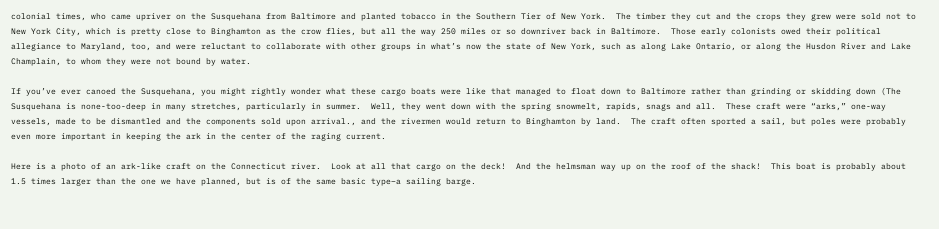colonial times, who came upriver on the Susquehana from Baltimore and planted tobacco in the Southern Tier of New York.  The timber they cut and the crops they grew were sold not to New York City, which is pretty close to Binghamton as the crow flies, but all the way 250 miles or so downriver back in Baltimore.  Those early colonists owed their political allegiance to Maryland, too, and were reluctant to collaborate with other groups in what’s now the state of New York, such as along Lake Ontario, or along the Husdon River and Lake Champlain, to whom they were not bound by water.

If you’ve ever canoed the Susquehana, you might rightly wonder what these cargo boats were like that managed to float down to Baltimore rather than grinding or skidding down (The Susquehana is none-too-deep in many stretches, particularly in summer.  Well, they went down with the spring snowmelt, rapids, snags and all.  These craft were “arks,” one-way vessels, made to be dismantled and the components sold upon arrival., and the rivermen would return to Binghamton by land.  The craft often sported a sail, but poles were probably even more important in keeping the ark in the center of the raging current.

Here is a photo of an ark-like craft on the Connecticut river.  Look at all that cargo on the deck!  And the helmsman way up on the roof of the shack!  This boat is probably about 1.5 times larger than the one we have planned, but is of the same basic type–a sailing barge.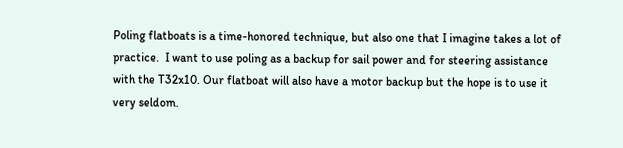Poling flatboats is a time-honored technique, but also one that I imagine takes a lot of practice.  I want to use poling as a backup for sail power and for steering assistance with the T32x10. Our flatboat will also have a motor backup but the hope is to use it very seldom.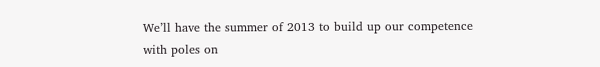We’ll have the summer of 2013 to build up our competence with poles on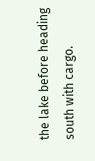the lake before heading south with cargo.